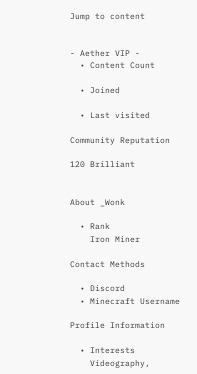Jump to content


- Aether VIP -
  • Content Count

  • Joined

  • Last visited

Community Reputation

120 Brilliant


About _Wonk

  • Rank
    Iron Miner

Contact Methods

  • Discord
  • Minecraft Username

Profile Information

  • Interests
    Videography,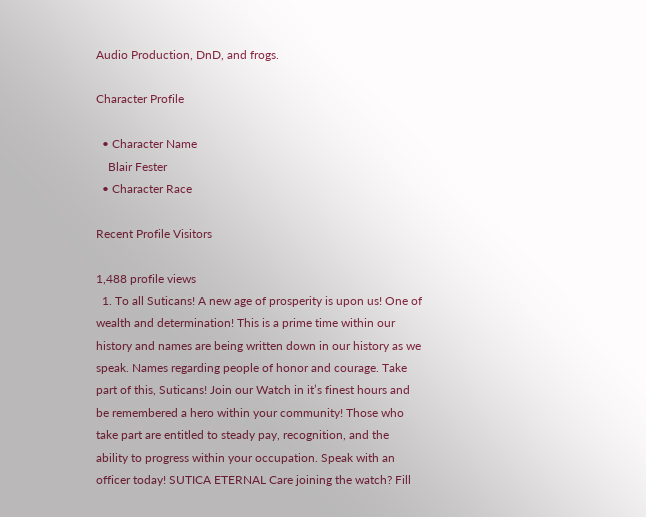Audio Production, DnD, and frogs.

Character Profile

  • Character Name
    Blair Fester
  • Character Race

Recent Profile Visitors

1,488 profile views
  1. To all Suticans! A new age of prosperity is upon us! One of wealth and determination! This is a prime time within our history and names are being written down in our history as we speak. Names regarding people of honor and courage. Take part of this, Suticans! Join our Watch in it’s finest hours and be remembered a hero within your community! Those who take part are entitled to steady pay, recognition, and the ability to progress within your occupation. Speak with an officer today! SUTICA ETERNAL Care joining the watch? Fill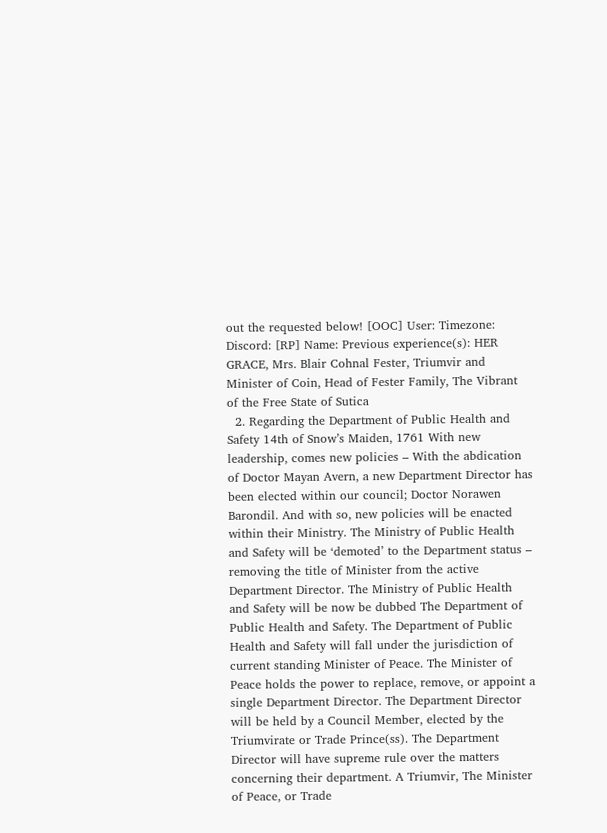out the requested below! [OOC] User: Timezone: Discord: [RP] Name: Previous experience(s): HER GRACE, Mrs. Blair Cohnal Fester, Triumvir and Minister of Coin, Head of Fester Family, The Vibrant of the Free State of Sutica
  2. Regarding the Department of Public Health and Safety 14th of Snow’s Maiden, 1761 With new leadership, comes new policies – With the abdication of Doctor Mayan Avern, a new Department Director has been elected within our council; Doctor Norawen Barondil. And with so, new policies will be enacted within their Ministry. The Ministry of Public Health and Safety will be ‘demoted’ to the Department status – removing the title of Minister from the active Department Director. The Ministry of Public Health and Safety will be now be dubbed The Department of Public Health and Safety. The Department of Public Health and Safety will fall under the jurisdiction of current standing Minister of Peace. The Minister of Peace holds the power to replace, remove, or appoint a single Department Director. The Department Director will be held by a Council Member, elected by the Triumvirate or Trade Prince(ss). The Department Director will have supreme rule over the matters concerning their department. A Triumvir, The Minister of Peace, or Trade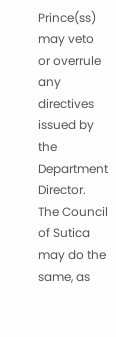Prince(ss) may veto or overrule any directives issued by the Department Director. The Council of Sutica may do the same, as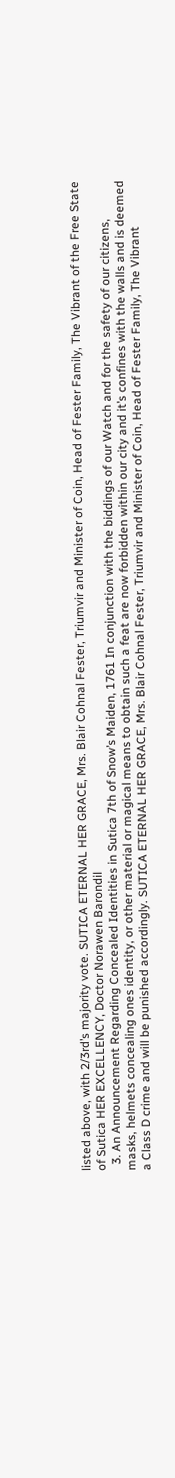listed above, with 2/3rd’s majority vote. SUTICA ETERNAL HER GRACE, Mrs. Blair Cohnal Fester, Triumvir and Minister of Coin, Head of Fester Family, The Vibrant of the Free State of Sutica HER EXCELLENCY, Doctor Norawen Barondil
  3. An Announcement Regarding Concealed Identities in Sutica 7th of Snow’s Maiden, 1761 In conjunction with the biddings of our Watch and for the safety of our citizens, masks, helmets concealing ones identity, or other material or magical means to obtain such a feat are now forbidden within our city and it’s confines with the walls and is deemed a Class D crime and will be punished accordingly. SUTICA ETERNAL HER GRACE, Mrs. Blair Cohnal Fester, Triumvir and Minister of Coin, Head of Fester Family, The Vibrant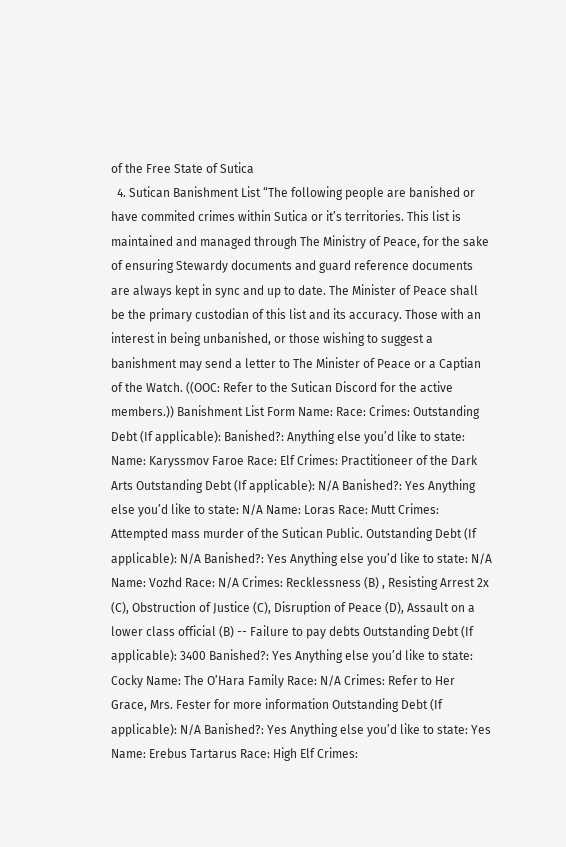of the Free State of Sutica
  4. Sutican Banishment List “The following people are banished or have commited crimes within Sutica or it’s territories. This list is maintained and managed through The Ministry of Peace, for the sake of ensuring Stewardy documents and guard reference documents are always kept in sync and up to date. The Minister of Peace shall be the primary custodian of this list and its accuracy. Those with an interest in being unbanished, or those wishing to suggest a banishment may send a letter to The Minister of Peace or a Captian of the Watch. ((OOC: Refer to the Sutican Discord for the active members.)) Banishment List Form Name: Race: Crimes: Outstanding Debt (If applicable): Banished?: Anything else you’d like to state: Name: Karyssmov Faroe Race: Elf Crimes: Practitioneer of the Dark Arts Outstanding Debt (If applicable): N/A Banished?: Yes Anything else you’d like to state: N/A Name: Loras Race: Mutt Crimes: Attempted mass murder of the Sutican Public. Outstanding Debt (If applicable): N/A Banished?: Yes Anything else you’d like to state: N/A Name: Vozhd Race: N/A Crimes: Recklessness (B) , Resisting Arrest 2x (C), Obstruction of Justice (C), Disruption of Peace (D), Assault on a lower class official (B) -- Failure to pay debts Outstanding Debt (If applicable): 3400 Banished?: Yes Anything else you’d like to state: Cocky Name: The O’Hara Family Race: N/A Crimes: Refer to Her Grace, Mrs. Fester for more information Outstanding Debt (If applicable): N/A Banished?: Yes Anything else you’d like to state: Yes Name: Erebus Tartarus Race: High Elf Crimes: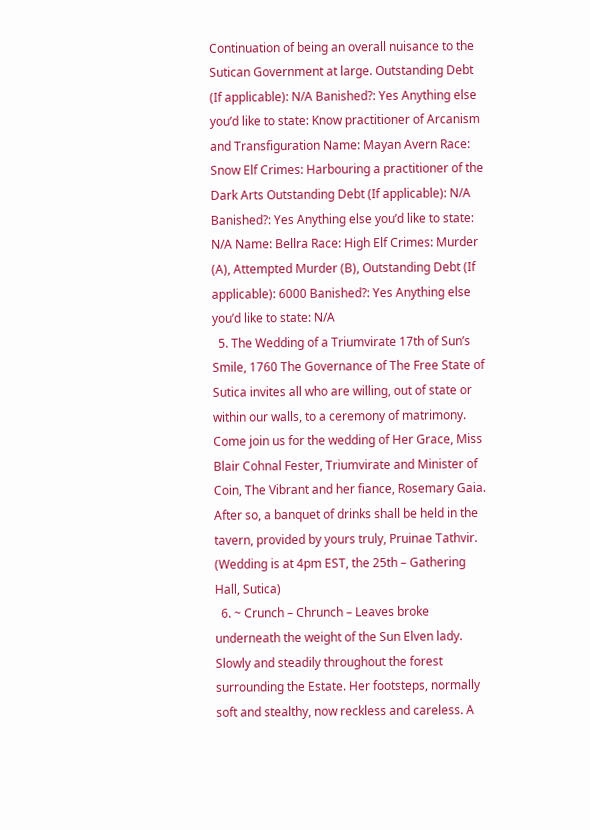Continuation of being an overall nuisance to the Sutican Government at large. Outstanding Debt (If applicable): N/A Banished?: Yes Anything else you’d like to state: Know practitioner of Arcanism and Transfiguration Name: Mayan Avern Race: Snow Elf Crimes: Harbouring a practitioner of the Dark Arts Outstanding Debt (If applicable): N/A Banished?: Yes Anything else you’d like to state: N/A Name: Bellra Race: High Elf Crimes: Murder (A), Attempted Murder (B), Outstanding Debt (If applicable): 6000 Banished?: Yes Anything else you’d like to state: N/A
  5. The Wedding of a Triumvirate 17th of Sun’s Smile, 1760 The Governance of The Free State of Sutica invites all who are willing, out of state or within our walls, to a ceremony of matrimony. Come join us for the wedding of Her Grace, Miss Blair Cohnal Fester, Triumvirate and Minister of Coin, The Vibrant and her fiance, Rosemary Gaia. After so, a banquet of drinks shall be held in the tavern, provided by yours truly, Pruinae Tathvir. (Wedding is at 4pm EST, the 25th – Gathering Hall, Sutica)
  6. ~ Crunch – Chrunch – Leaves broke underneath the weight of the Sun Elven lady. Slowly and steadily throughout the forest surrounding the Estate. Her footsteps, normally soft and stealthy, now reckless and careless. A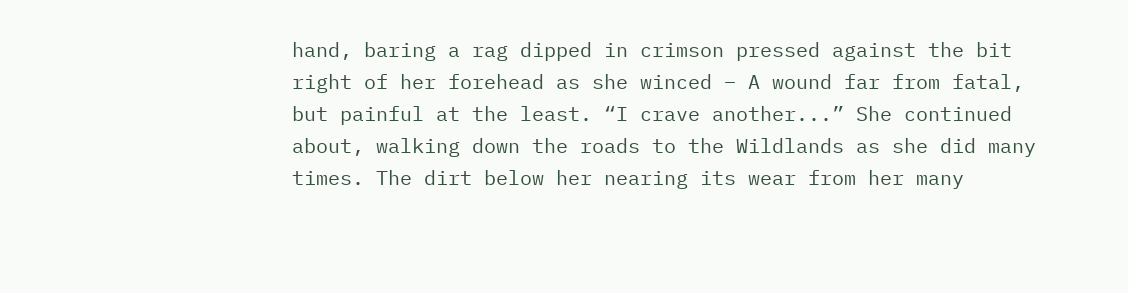hand, baring a rag dipped in crimson pressed against the bit right of her forehead as she winced – A wound far from fatal, but painful at the least. “I crave another...” She continued about, walking down the roads to the Wildlands as she did many times. The dirt below her nearing its wear from her many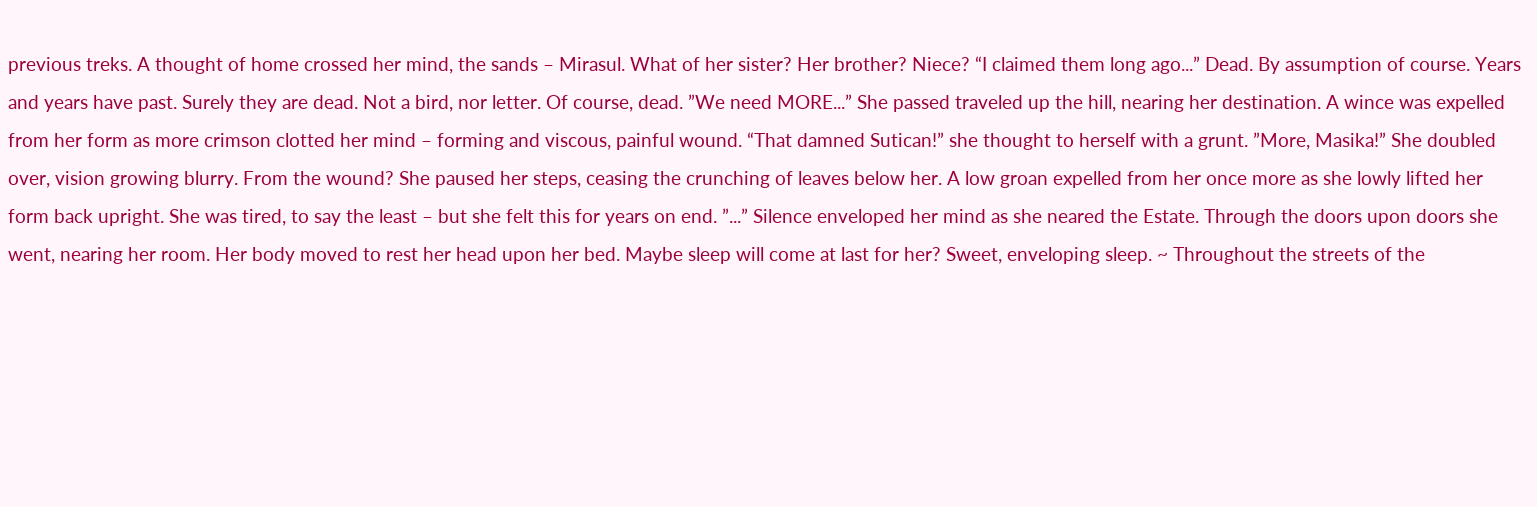previous treks. A thought of home crossed her mind, the sands – Mirasul. What of her sister? Her brother? Niece? “I claimed them long ago...” Dead. By assumption of course. Years and years have past. Surely they are dead. Not a bird, nor letter. Of course, dead. ”We need MORE...” She passed traveled up the hill, nearing her destination. A wince was expelled from her form as more crimson clotted her mind – forming and viscous, painful wound. “That damned Sutican!” she thought to herself with a grunt. ”More, Masika!” She doubled over, vision growing blurry. From the wound? She paused her steps, ceasing the crunching of leaves below her. A low groan expelled from her once more as she lowly lifted her form back upright. She was tired, to say the least – but she felt this for years on end. ”...” Silence enveloped her mind as she neared the Estate. Through the doors upon doors she went, nearing her room. Her body moved to rest her head upon her bed. Maybe sleep will come at last for her? Sweet, enveloping sleep. ~ Throughout the streets of the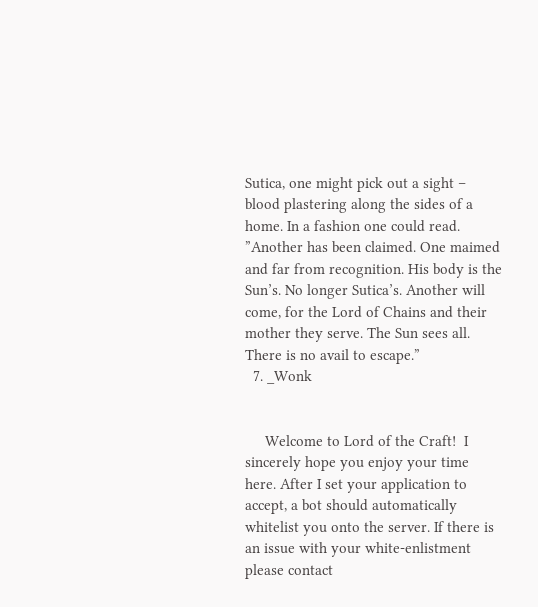Sutica, one might pick out a sight – blood plastering along the sides of a home. In a fashion one could read. ”Another has been claimed. One maimed and far from recognition. His body is the Sun’s. No longer Sutica’s. Another will come, for the Lord of Chains and their mother they serve. The Sun sees all. There is no avail to escape.”
  7. _Wonk


     Welcome to Lord of the Craft!  I sincerely hope you enjoy your time here. After I set your application to accept, a bot should automatically whitelist you onto the server. If there is an issue with your white-enlistment please contact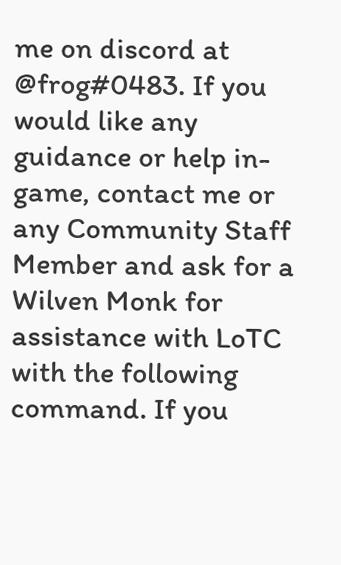me on discord at @frog#0483. If you would like any guidance or help in-game, contact me or any Community Staff Member and ask for a Wilven Monk for assistance with LoTC with the following command. If you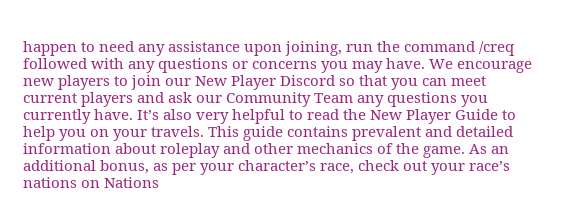happen to need any assistance upon joining, run the command /creq followed with any questions or concerns you may have. We encourage new players to join our New Player Discord so that you can meet current players and ask our Community Team any questions you currently have. It’s also very helpful to read the New Player Guide to help you on your travels. This guide contains prevalent and detailed information about roleplay and other mechanics of the game. As an additional bonus, as per your character’s race, check out your race’s nations on Nations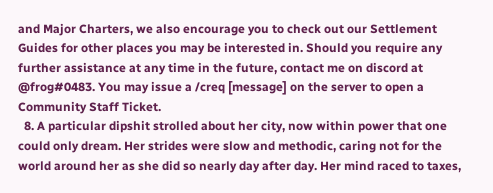and Major Charters, we also encourage you to check out our Settlement Guides for other places you may be interested in. Should you require any further assistance at any time in the future, contact me on discord at @frog#0483. You may issue a /creq [message] on the server to open a Community Staff Ticket.
  8. A particular dipshit strolled about her city, now within power that one could only dream. Her strides were slow and methodic, caring not for the world around her as she did so nearly day after day. Her mind raced to taxes,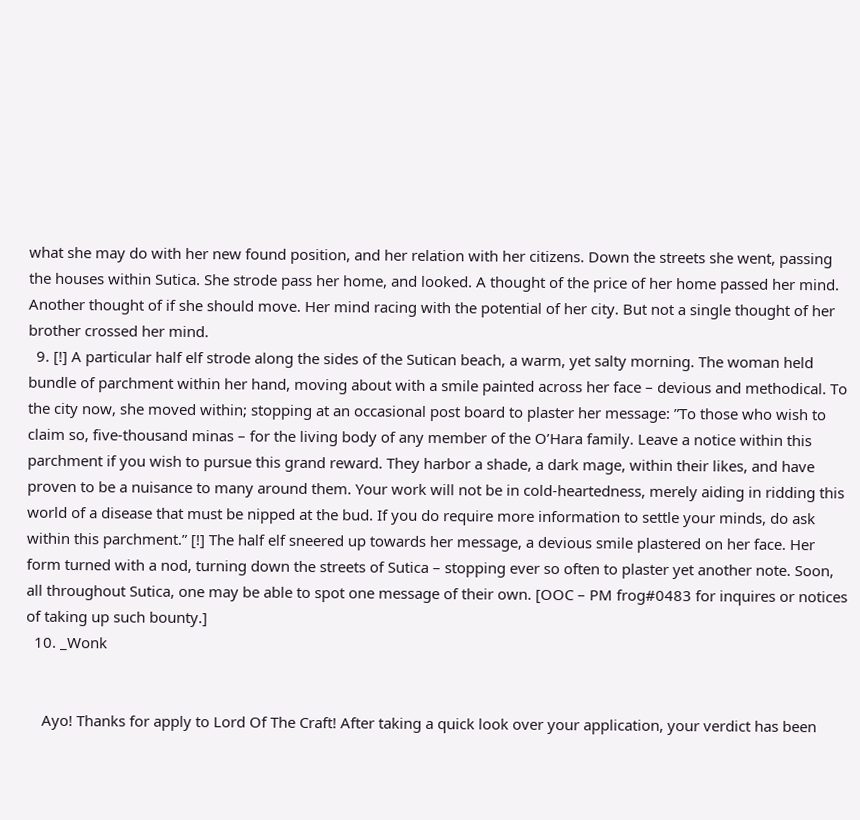what she may do with her new found position, and her relation with her citizens. Down the streets she went, passing the houses within Sutica. She strode pass her home, and looked. A thought of the price of her home passed her mind. Another thought of if she should move. Her mind racing with the potential of her city. But not a single thought of her brother crossed her mind.
  9. [!] A particular half elf strode along the sides of the Sutican beach, a warm, yet salty morning. The woman held bundle of parchment within her hand, moving about with a smile painted across her face – devious and methodical. To the city now, she moved within; stopping at an occasional post board to plaster her message: ”To those who wish to claim so, five-thousand minas – for the living body of any member of the O’Hara family. Leave a notice within this parchment if you wish to pursue this grand reward. They harbor a shade, a dark mage, within their likes, and have proven to be a nuisance to many around them. Your work will not be in cold-heartedness, merely aiding in ridding this world of a disease that must be nipped at the bud. If you do require more information to settle your minds, do ask within this parchment.” [!] The half elf sneered up towards her message, a devious smile plastered on her face. Her form turned with a nod, turning down the streets of Sutica – stopping ever so often to plaster yet another note. Soon, all throughout Sutica, one may be able to spot one message of their own. [OOC – PM frog#0483 for inquires or notices of taking up such bounty.]
  10. _Wonk


    Ayo! Thanks for apply to Lord Of The Craft! After taking a quick look over your application, your verdict has been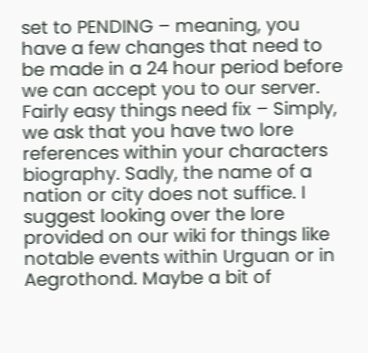set to PENDING – meaning, you have a few changes that need to be made in a 24 hour period before we can accept you to our server. Fairly easy things need fix – Simply, we ask that you have two lore references within your characters biography. Sadly, the name of a nation or city does not suffice. I suggest looking over the lore provided on our wiki for things like notable events within Urguan or in Aegrothond. Maybe a bit of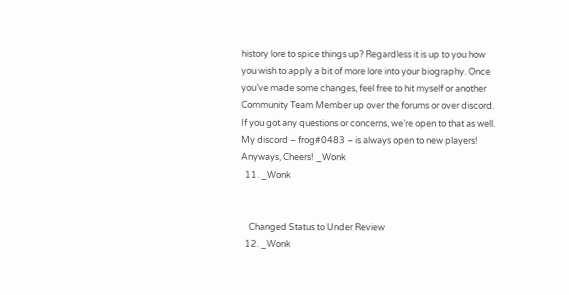history lore to spice things up? Regardless it is up to you how you wish to apply a bit of more lore into your biography. Once you’ve made some changes, feel free to hit myself or another Community Team Member up over the forums or over discord. If you got any questions or concerns, we’re open to that as well. My discord – frog#0483 – is always open to new players! Anyways, Cheers! _Wonk
  11. _Wonk


    Changed Status to Under Review
  12. _Wonk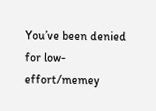You’ve been denied for low-effort/memey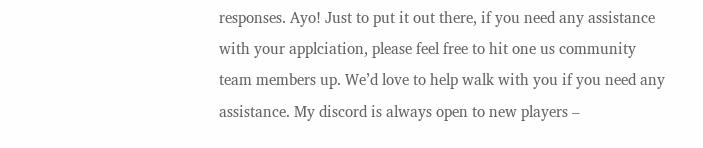responses. Ayo! Just to put it out there, if you need any assistance with your applciation, please feel free to hit one us community team members up. We’d love to help walk with you if you need any assistance. My discord is always open to new players –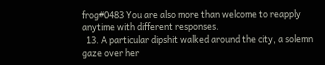frog#0483 You are also more than welcome to reapply anytime with different responses.
  13. A particular dipshit walked around the city, a solemn gaze over her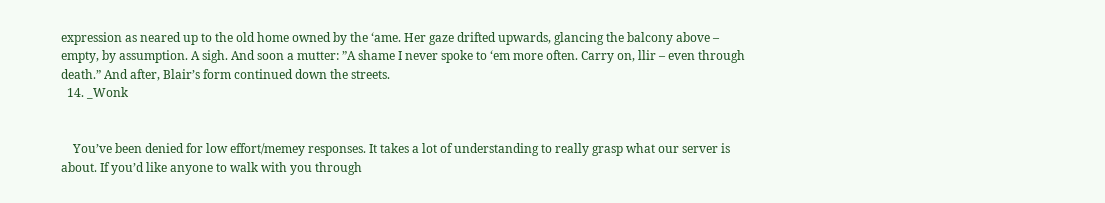expression as neared up to the old home owned by the ‘ame. Her gaze drifted upwards, glancing the balcony above – empty, by assumption. A sigh. And soon a mutter: ”A shame I never spoke to ‘em more often. Carry on, llir – even through death.” And after, Blair’s form continued down the streets.
  14. _Wonk


    You’ve been denied for low effort/memey responses. It takes a lot of understanding to really grasp what our server is about. If you’d like anyone to walk with you through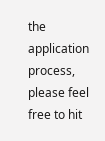the application process, please feel free to hit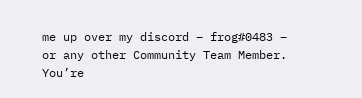me up over my discord – frog#0483 – or any other Community Team Member. You’re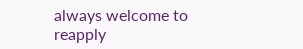always welcome to reapply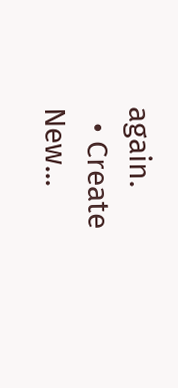again.
  • Create New...